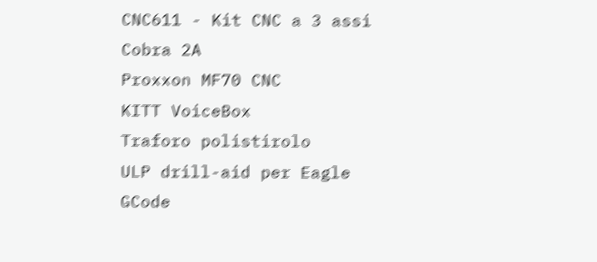CNC611 - Kit CNC a 3 assi
Cobra 2A
Proxxon MF70 CNC
KITT VoiceBox
Traforo polistirolo
ULP drill-aid per Eagle
GCode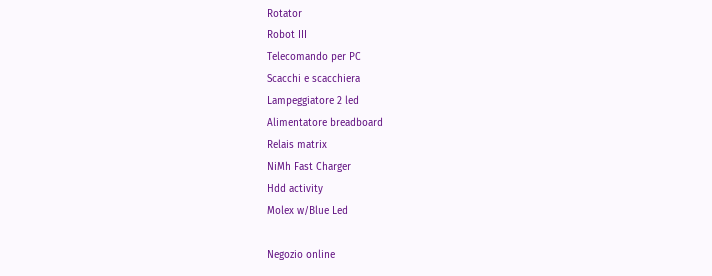Rotator
Robot III
Telecomando per PC
Scacchi e scacchiera
Lampeggiatore 2 led
Alimentatore breadboard
Relais matrix
NiMh Fast Charger
Hdd activity
Molex w/Blue Led

Negozio online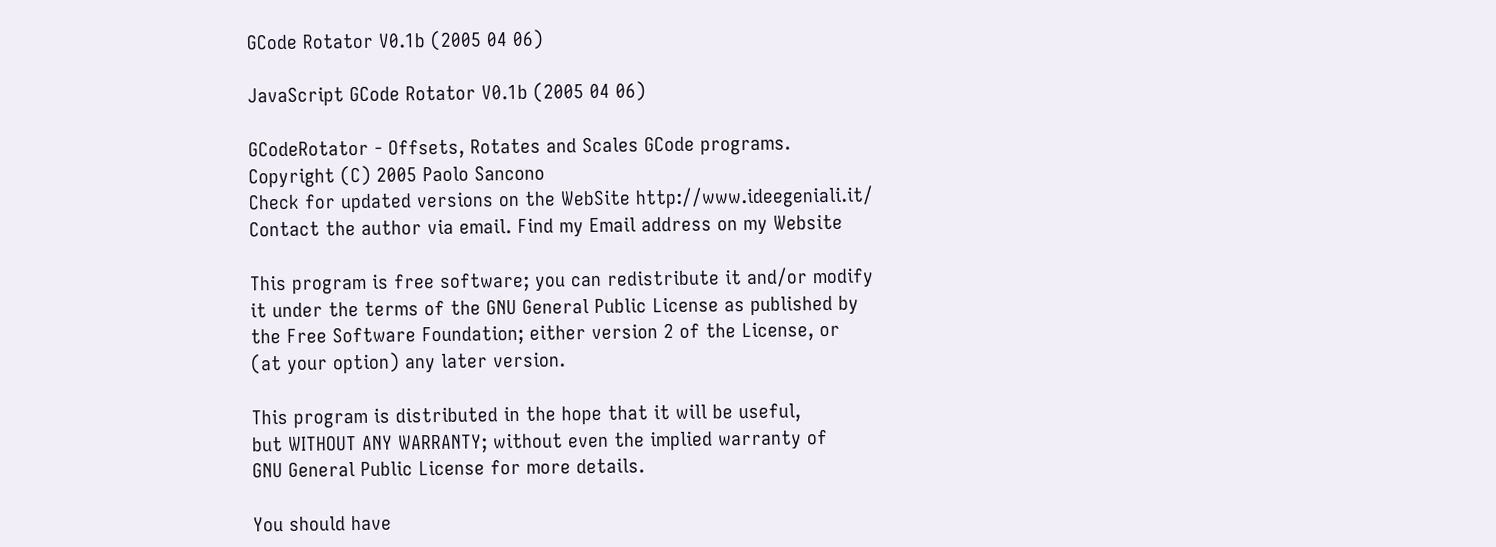GCode Rotator V0.1b (2005 04 06)

JavaScript GCode Rotator V0.1b (2005 04 06)

GCodeRotator - Offsets, Rotates and Scales GCode programs.
Copyright (C) 2005 Paolo Sancono
Check for updated versions on the WebSite http://www.ideegeniali.it/
Contact the author via email. Find my Email address on my Website

This program is free software; you can redistribute it and/or modify
it under the terms of the GNU General Public License as published by
the Free Software Foundation; either version 2 of the License, or
(at your option) any later version.

This program is distributed in the hope that it will be useful,
but WITHOUT ANY WARRANTY; without even the implied warranty of
GNU General Public License for more details.

You should have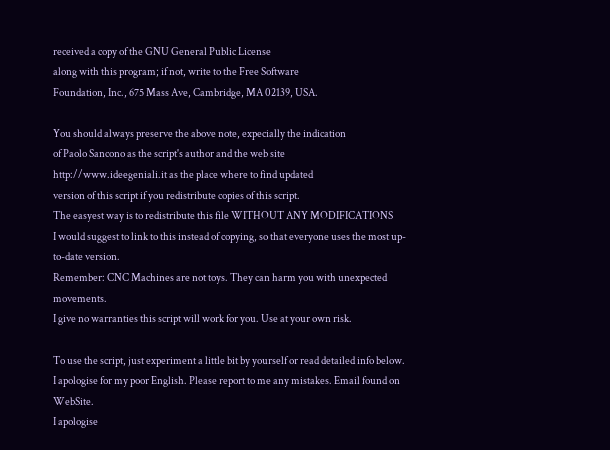received a copy of the GNU General Public License
along with this program; if not, write to the Free Software
Foundation, Inc., 675 Mass Ave, Cambridge, MA 02139, USA.

You should always preserve the above note, expecially the indication
of Paolo Sancono as the script's author and the web site
http://www.ideegeniali.it as the place where to find updated
version of this script if you redistribute copies of this script.
The easyest way is to redistribute this file WITHOUT ANY MODIFICATIONS
I would suggest to link to this instead of copying, so that everyone uses the most up-to-date version.
Remember: CNC Machines are not toys. They can harm you with unexpected movements.
I give no warranties this script will work for you. Use at your own risk.

To use the script, just experiment a little bit by yourself or read detailed info below.
I apologise for my poor English. Please report to me any mistakes. Email found on WebSite.
I apologise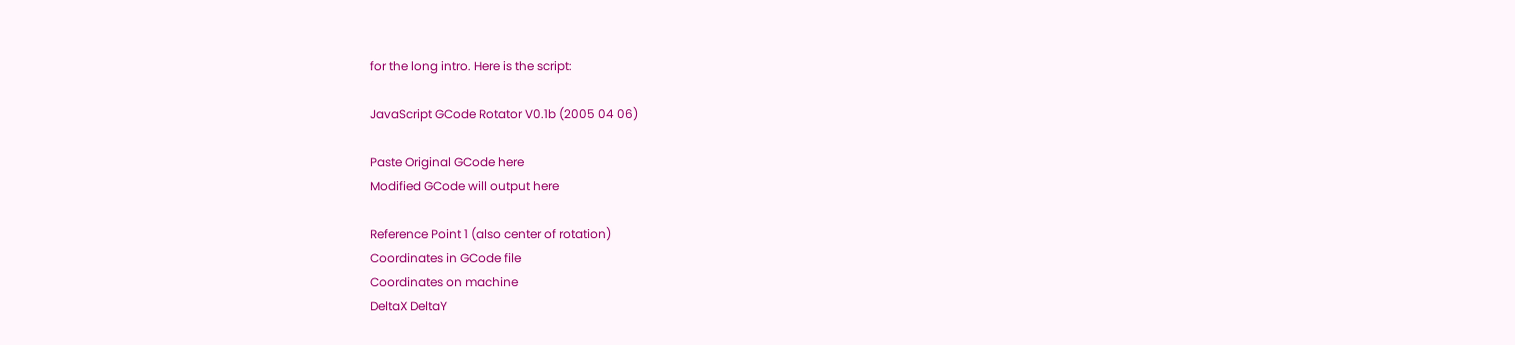for the long intro. Here is the script:

JavaScript GCode Rotator V0.1b (2005 04 06)

Paste Original GCode here
Modified GCode will output here

Reference Point 1 (also center of rotation)
Coordinates in GCode file
Coordinates on machine
DeltaX DeltaY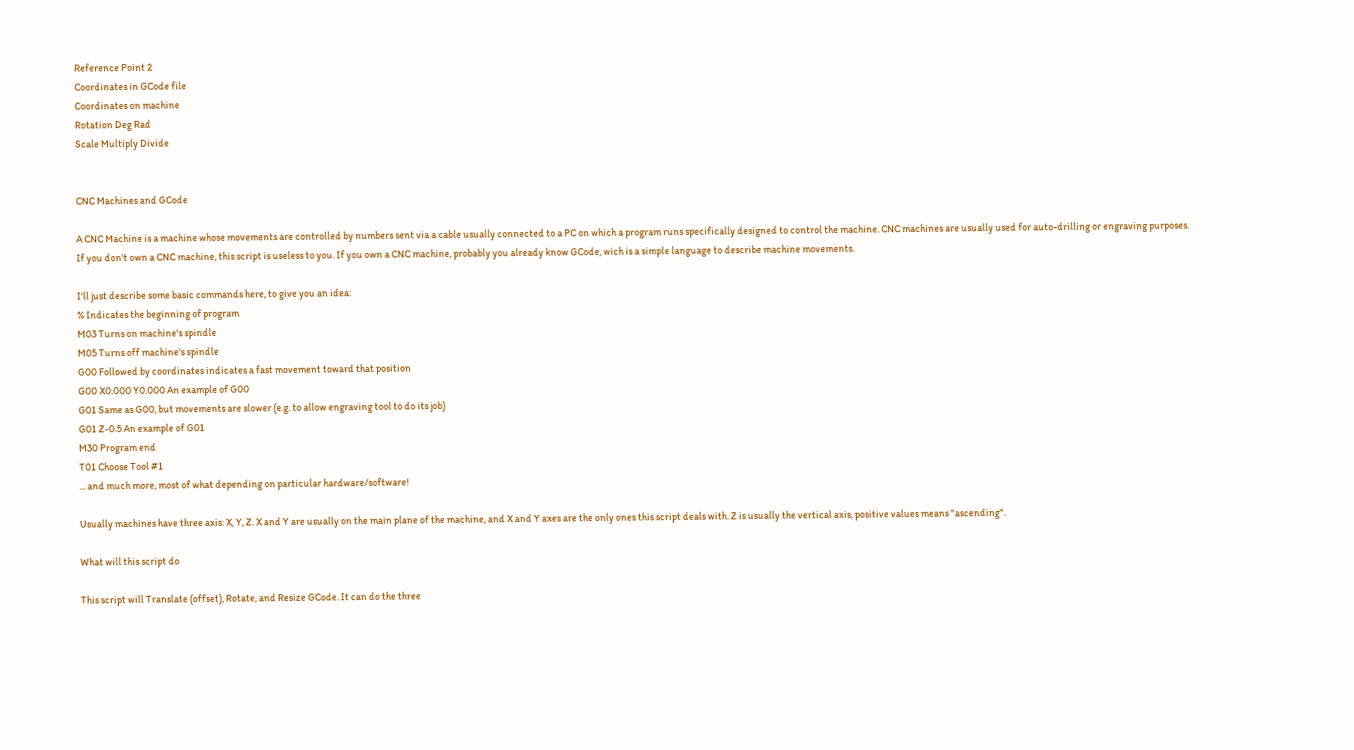Reference Point 2
Coordinates in GCode file
Coordinates on machine
Rotation Deg Rad
Scale Multiply Divide


CNC Machines and GCode

A CNC Machine is a machine whose movements are controlled by numbers sent via a cable usually connected to a PC on which a program runs specifically designed to control the machine. CNC machines are usually used for auto-drilling or engraving purposes.
If you don't own a CNC machine, this script is useless to you. If you own a CNC machine, probably you already know GCode, wich is a simple language to describe machine movements.

I'll just describe some basic commands here, to give you an idea:
% Indicates the beginning of program
M03 Turns on machine's spindle
M05 Turns off machine's spindle
G00 Followed by coordinates indicates a fast movement toward that position
G00 X0.000 Y0.000 An example of G00
G01 Same as G00, but movements are slower (e.g. to allow engraving tool to do its job)
G01 Z-0.5 An example of G01
M30 Program end
T01 Choose Tool #1
... and much more, most of what depending on particular hardware/software!

Usually machines have three axis: X, Y, Z. X and Y are usually on the main plane of the machine, and X and Y axes are the only ones this script deals with. Z is usually the vertical axis, positive values means "ascending".

What will this script do

This script will Translate (offset), Rotate, and Resize GCode. It can do the three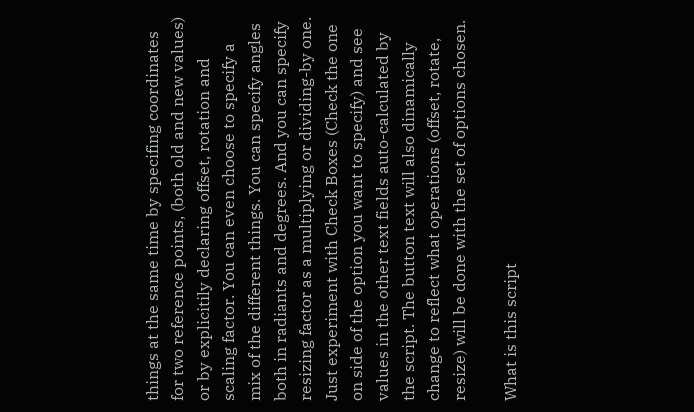things at the same time by specifing coordinates for two reference points, (both old and new values) or by explicitily declaring offset, rotation and scaling factor. You can even choose to specify a mix of the different things. You can specify angles both in radiants and degrees. And you can specify resizing factor as a multiplying or dividing-by one.
Just experiment with Check Boxes (Check the one on side of the option you want to specify) and see values in the other text fields auto-calculated by the script. The button text will also dinamically change to reflect what operations (offset, rotate, resize) will be done with the set of options chosen.

What is this script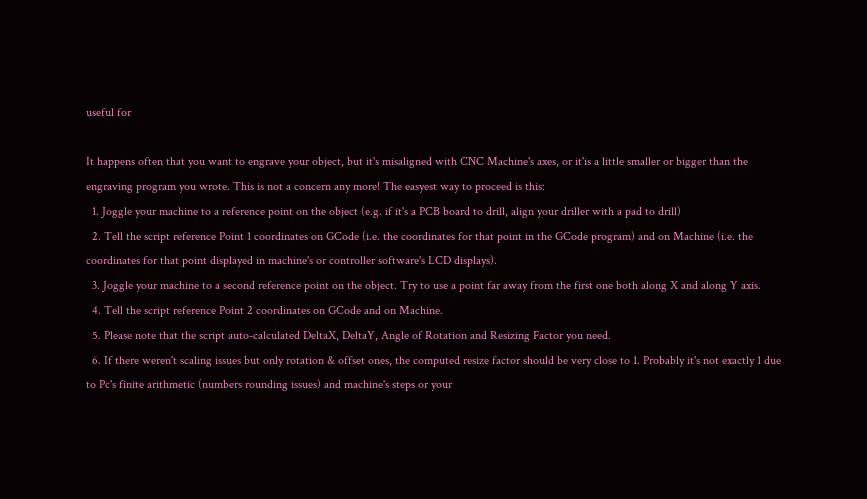useful for

It happens often that you want to engrave your object, but it's misaligned with CNC Machine's axes, or it'is a little smaller or bigger than the engraving program you wrote. This is not a concern any more! The easyest way to proceed is this:
  1. Joggle your machine to a reference point on the object (e.g. if it's a PCB board to drill, align your driller with a pad to drill)
  2. Tell the script reference Point 1 coordinates on GCode (i.e. the coordinates for that point in the GCode program) and on Machine (i.e. the coordinates for that point displayed in machine's or controller software's LCD displays).
  3. Joggle your machine to a second reference point on the object. Try to use a point far away from the first one both along X and along Y axis.
  4. Tell the script reference Point 2 coordinates on GCode and on Machine.
  5. Please note that the script auto-calculated DeltaX, DeltaY, Angle of Rotation and Resizing Factor you need.
  6. If there weren't scaling issues but only rotation & offset ones, the computed resize factor should be very close to 1. Probably it's not exactly 1 due to Pc's finite arithmetic (numbers rounding issues) and machine's steps or your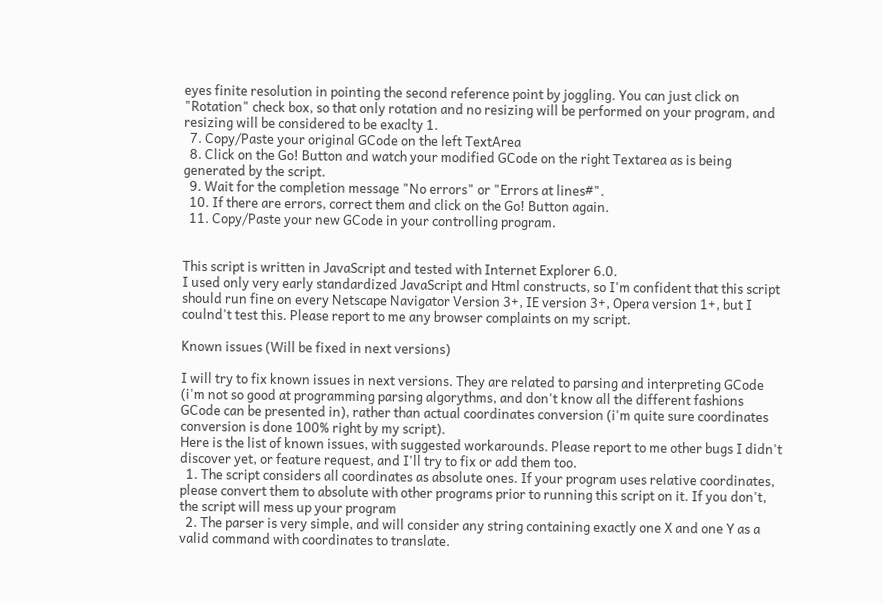eyes finite resolution in pointing the second reference point by joggling. You can just click on "Rotation" check box, so that only rotation and no resizing will be performed on your program, and resizing will be considered to be exaclty 1.
  7. Copy/Paste your original GCode on the left TextArea
  8. Click on the Go! Button and watch your modified GCode on the right Textarea as is being generated by the script.
  9. Wait for the completion message "No errors" or "Errors at lines#".
  10. If there are errors, correct them and click on the Go! Button again.
  11. Copy/Paste your new GCode in your controlling program.


This script is written in JavaScript and tested with Internet Explorer 6.0.
I used only very early standardized JavaScript and Html constructs, so I'm confident that this script should run fine on every Netscape Navigator Version 3+, IE version 3+, Opera version 1+, but I coulnd't test this. Please report to me any browser complaints on my script.

Known issues (Will be fixed in next versions)

I will try to fix known issues in next versions. They are related to parsing and interpreting GCode (i'm not so good at programming parsing algorythms, and don't know all the different fashions GCode can be presented in), rather than actual coordinates conversion (i'm quite sure coordinates conversion is done 100% right by my script).
Here is the list of known issues, with suggested workarounds. Please report to me other bugs I didn't discover yet, or feature request, and I'll try to fix or add them too.
  1. The script considers all coordinates as absolute ones. If your program uses relative coordinates, please convert them to absolute with other programs prior to running this script on it. If you don't, the script will mess up your program
  2. The parser is very simple, and will consider any string containing exactly one X and one Y as a valid command with coordinates to translate.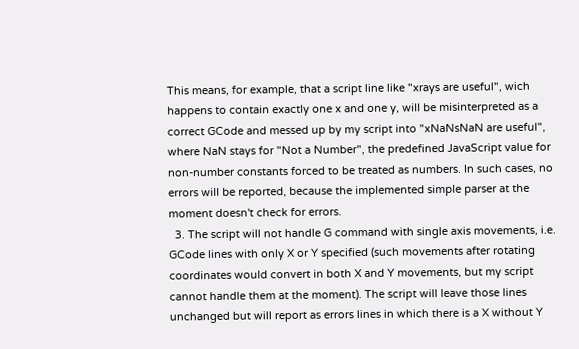This means, for example, that a script line like "xrays are useful", wich happens to contain exactly one x and one y, will be misinterpreted as a correct GCode and messed up by my script into "xNaNsNaN are useful", where NaN stays for "Not a Number", the predefined JavaScript value for non-number constants forced to be treated as numbers. In such cases, no errors will be reported, because the implemented simple parser at the moment doesn't check for errors.
  3. The script will not handle G command with single axis movements, i.e. GCode lines with only X or Y specified (such movements after rotating coordinates would convert in both X and Y movements, but my script cannot handle them at the moment). The script will leave those lines unchanged but will report as errors lines in which there is a X without Y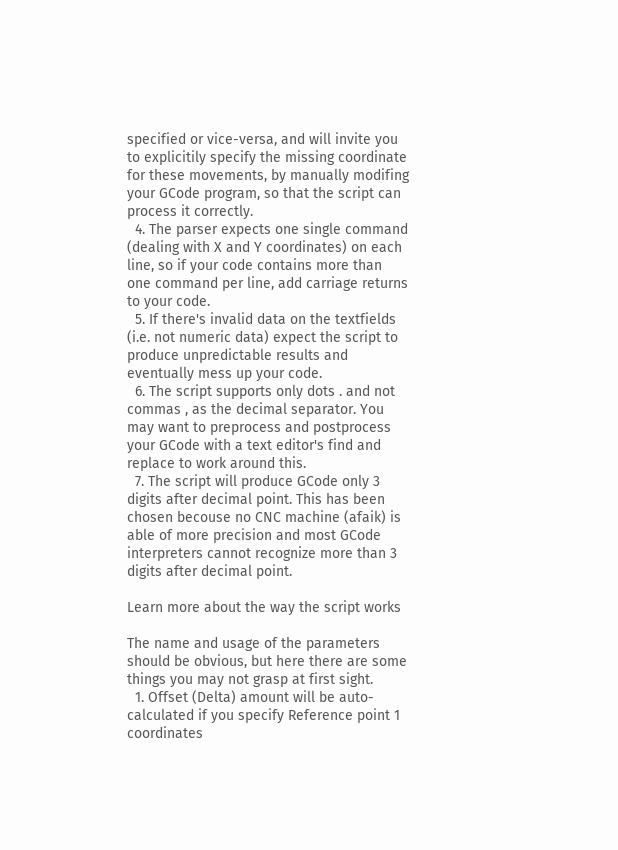specified or vice-versa, and will invite you to explicitily specify the missing coordinate for these movements, by manually modifing your GCode program, so that the script can process it correctly.
  4. The parser expects one single command (dealing with X and Y coordinates) on each line, so if your code contains more than one command per line, add carriage returns to your code.
  5. If there's invalid data on the textfields (i.e. not numeric data) expect the script to produce unpredictable results and eventually mess up your code.
  6. The script supports only dots . and not commas , as the decimal separator. You may want to preprocess and postprocess your GCode with a text editor's find and replace to work around this.
  7. The script will produce GCode only 3 digits after decimal point. This has been chosen becouse no CNC machine (afaik) is able of more precision and most GCode interpreters cannot recognize more than 3 digits after decimal point.

Learn more about the way the script works

The name and usage of the parameters should be obvious, but here there are some things you may not grasp at first sight.
  1. Offset (Delta) amount will be auto-calculated if you specify Reference point 1 coordinates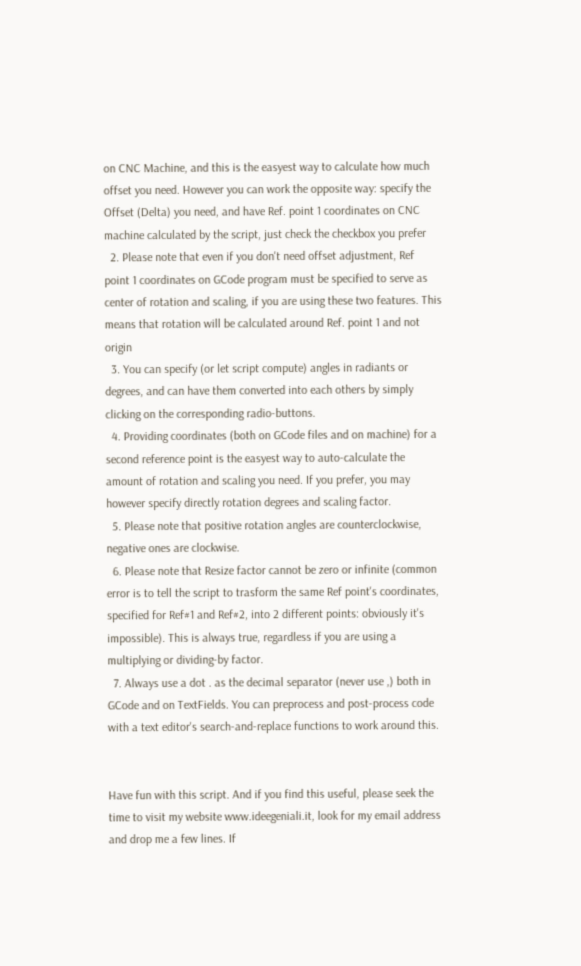on CNC Machine, and this is the easyest way to calculate how much offset you need. However you can work the opposite way: specify the Offset (Delta) you need, and have Ref. point 1 coordinates on CNC machine calculated by the script, just check the checkbox you prefer
  2. Please note that even if you don't need offset adjustment, Ref point 1 coordinates on GCode program must be specified to serve as center of rotation and scaling, if you are using these two features. This means that rotation will be calculated around Ref. point 1 and not origin
  3. You can specify (or let script compute) angles in radiants or degrees, and can have them converted into each others by simply clicking on the corresponding radio-buttons.
  4. Providing coordinates (both on GCode files and on machine) for a second reference point is the easyest way to auto-calculate the amount of rotation and scaling you need. If you prefer, you may however specify directly rotation degrees and scaling factor.
  5. Please note that positive rotation angles are counterclockwise, negative ones are clockwise.
  6. Please note that Resize factor cannot be zero or infinite (common error is to tell the script to trasform the same Ref point's coordinates, specified for Ref#1 and Ref#2, into 2 different points: obviously it's impossible). This is always true, regardless if you are using a multiplying or dividing-by factor.
  7. Always use a dot . as the decimal separator (never use ,) both in GCode and on TextFields. You can preprocess and post-process code with a text editor's search-and-replace functions to work around this.


Have fun with this script. And if you find this useful, please seek the time to visit my website www.ideegeniali.it, look for my email address and drop me a few lines. If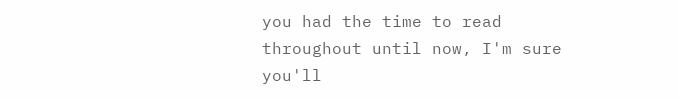you had the time to read throughout until now, I'm sure you'll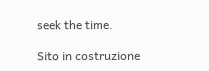seek the time.

Sito in costruzione